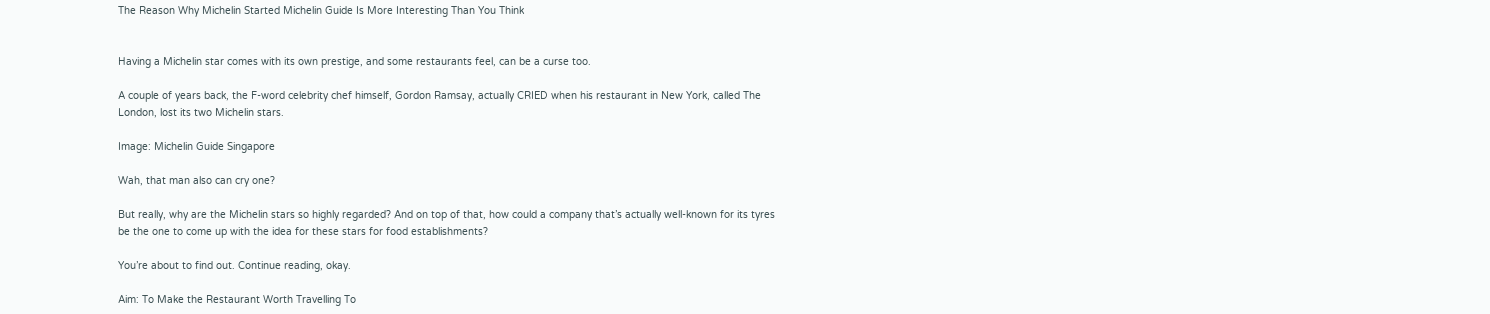The Reason Why Michelin Started Michelin Guide Is More Interesting Than You Think


Having a Michelin star comes with its own prestige, and some restaurants feel, can be a curse too.

A couple of years back, the F-word celebrity chef himself, Gordon Ramsay, actually CRIED when his restaurant in New York, called The London, lost its two Michelin stars.

Image: Michelin Guide Singapore

Wah, that man also can cry one?

But really, why are the Michelin stars so highly regarded? And on top of that, how could a company that’s actually well-known for its tyres be the one to come up with the idea for these stars for food establishments?

You’re about to find out. Continue reading, okay.

Aim: To Make the Restaurant Worth Travelling To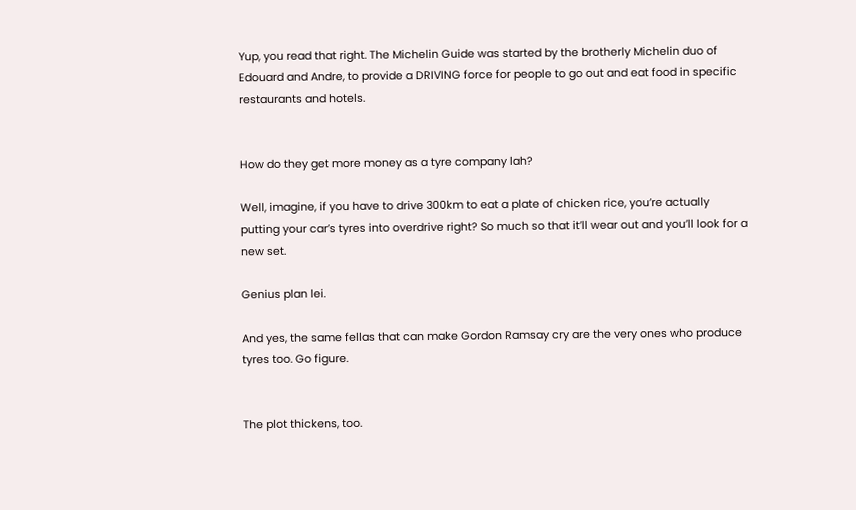Yup, you read that right. The Michelin Guide was started by the brotherly Michelin duo of Edouard and Andre, to provide a DRIVING force for people to go out and eat food in specific restaurants and hotels.


How do they get more money as a tyre company lah?

Well, imagine, if you have to drive 300km to eat a plate of chicken rice, you’re actually putting your car’s tyres into overdrive right? So much so that it’ll wear out and you’ll look for a new set.

Genius plan lei.

And yes, the same fellas that can make Gordon Ramsay cry are the very ones who produce tyres too. Go figure.


The plot thickens, too.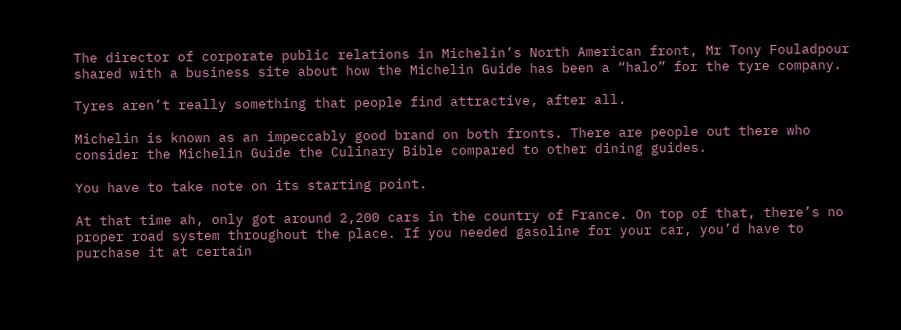The director of corporate public relations in Michelin’s North American front, Mr Tony Fouladpour shared with a business site about how the Michelin Guide has been a “halo” for the tyre company.

Tyres aren’t really something that people find attractive, after all.

Michelin is known as an impeccably good brand on both fronts. There are people out there who consider the Michelin Guide the Culinary Bible compared to other dining guides.

You have to take note on its starting point.

At that time ah, only got around 2,200 cars in the country of France. On top of that, there’s no proper road system throughout the place. If you needed gasoline for your car, you’d have to purchase it at certain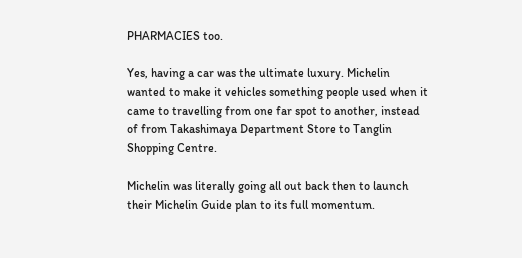PHARMACIES too.

Yes, having a car was the ultimate luxury. Michelin wanted to make it vehicles something people used when it came to travelling from one far spot to another, instead of from Takashimaya Department Store to Tanglin Shopping Centre.

Michelin was literally going all out back then to launch their Michelin Guide plan to its full momentum.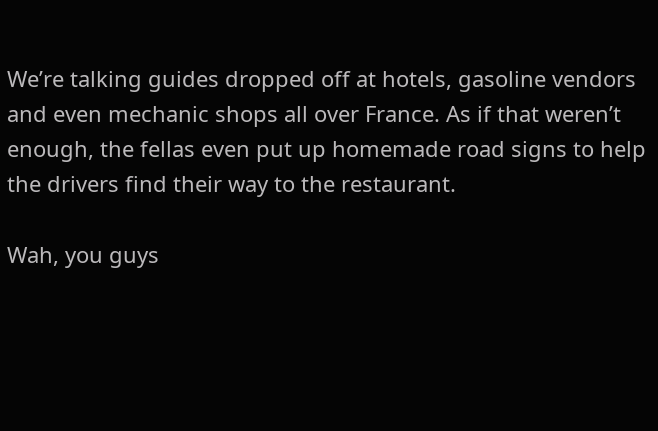We’re talking guides dropped off at hotels, gasoline vendors and even mechanic shops all over France. As if that weren’t enough, the fellas even put up homemade road signs to help the drivers find their way to the restaurant.

Wah, you guys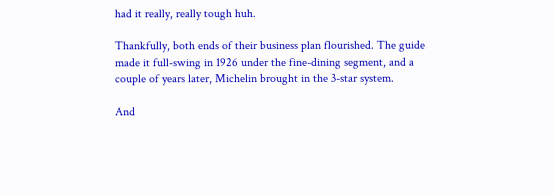had it really, really tough huh.

Thankfully, both ends of their business plan flourished. The guide made it full-swing in 1926 under the fine-dining segment, and a couple of years later, Michelin brought in the 3-star system.

And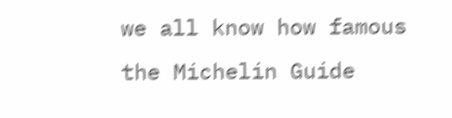we all know how famous the Michelin Guide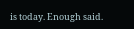is today. Enough said.